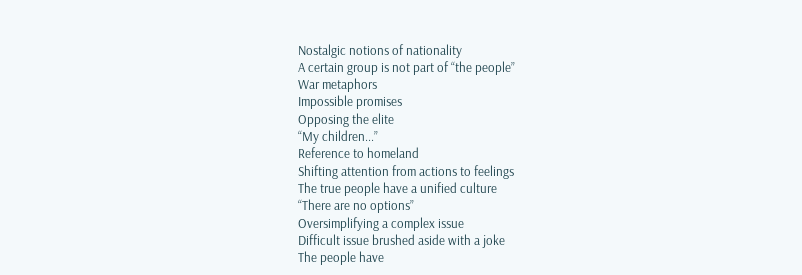Nostalgic notions of nationality
A certain group is not part of “the people”
War metaphors
Impossible promises
Opposing the elite
“My children...”
Reference to homeland
Shifting attention from actions to feelings
The true people have a unified culture
“There are no options”
Oversimplifying a complex issue
Difficult issue brushed aside with a joke
The people have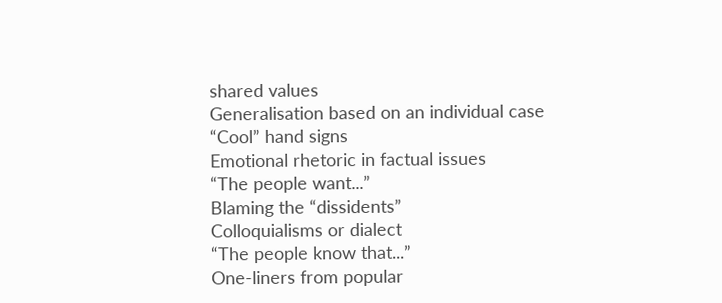shared values
Generalisation based on an individual case
“Cool” hand signs
Emotional rhetoric in factual issues
“The people want...”
Blaming the “dissidents”
Colloquialisms or dialect
“The people know that...”
One-liners from popular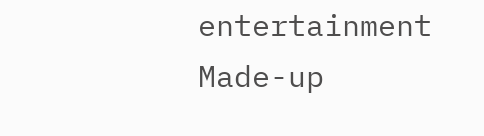entertainment
Made-up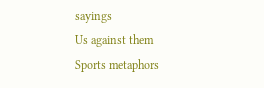sayings
Us against them
Sports metaphors